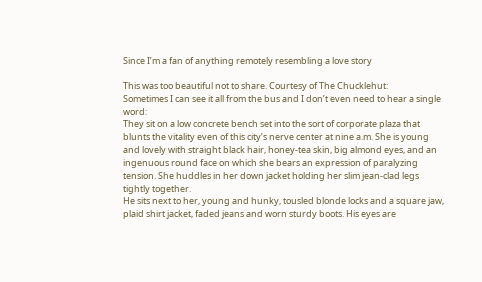Since I’m a fan of anything remotely resembling a love story

This was too beautiful not to share. Courtesy of The Chucklehut:
Sometimes I can see it all from the bus and I don’t even need to hear a single word:
They sit on a low concrete bench set into the sort of corporate plaza that blunts the vitality even of this city’s nerve center at nine a.m. She is young and lovely with straight black hair, honey-tea skin, big almond eyes, and an ingenuous round face on which she bears an expression of paralyzing tension. She huddles in her down jacket holding her slim jean-clad legs tightly together.
He sits next to her, young and hunky, tousled blonde locks and a square jaw, plaid shirt jacket, faded jeans and worn sturdy boots. His eyes are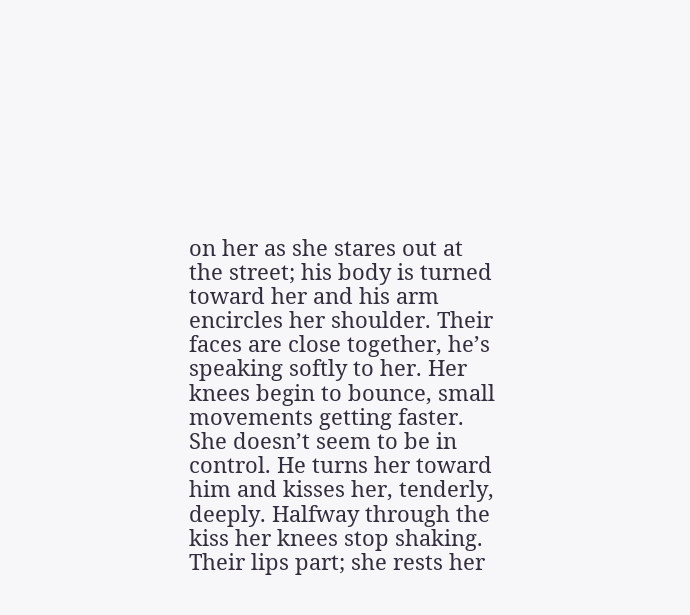on her as she stares out at the street; his body is turned toward her and his arm encircles her shoulder. Their faces are close together, he’s speaking softly to her. Her knees begin to bounce, small movements getting faster. She doesn’t seem to be in control. He turns her toward him and kisses her, tenderly, deeply. Halfway through the kiss her knees stop shaking. Their lips part; she rests her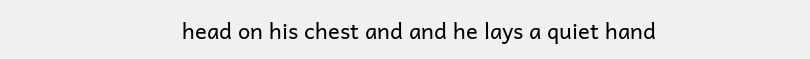head on his chest and and he lays a quiet hand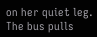on her quiet leg. The bus pulls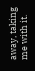away, taking me with it.